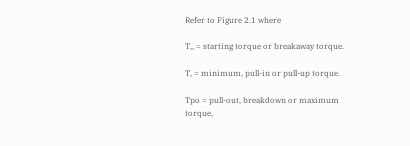Refer to Figure 2.1 where

T,, = starting torque or breakaway torque.

T, = minimum, pull-in or pull-up torque.

Tpo = pull-out, breakdown or maximum torque,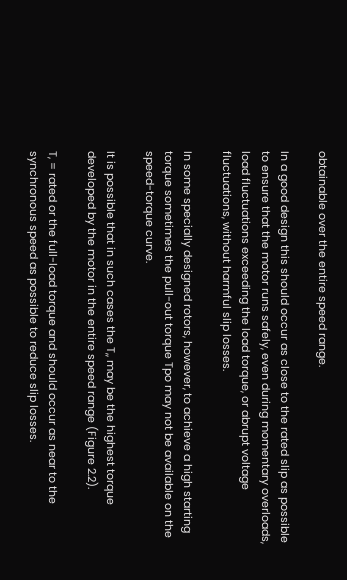obtainable over the entire speed range.

In a good design this should occur as close to the rated slip as possible to ensure that the motor runs safely, even during momentary overloads, load fluctuations exceeding the load torque, or abrupt voltage fluctuations, without harmful slip losses.

In some specially designed rotors, however, to achieve a high starting torque sometimes the pull-out torque Tpo may not be available on the speed-torque curve.

It is possible that in such cases the T,, may be the highest torque developed by the motor in the entire speed range (Figure 2.2).

T, = rated or the full-load torque and should occur as near to the synchronous speed as possible to reduce slip losses.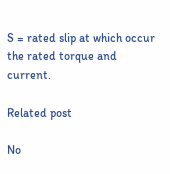S = rated slip at which occur the rated torque and current.

Related post

No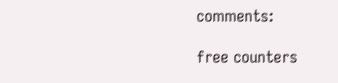comments:

free counters